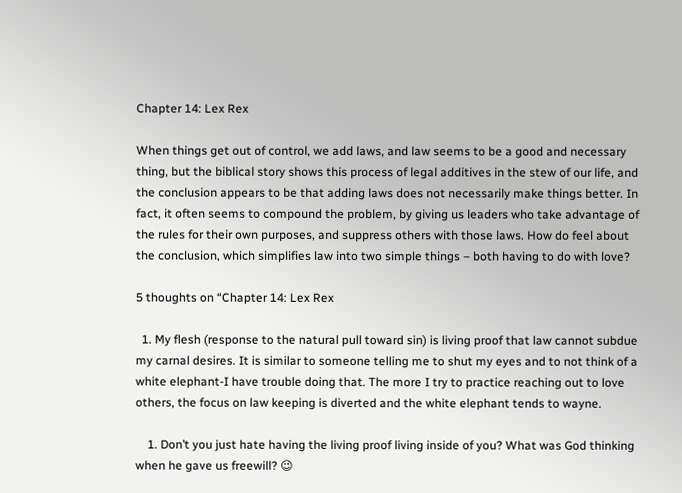Chapter 14: Lex Rex

When things get out of control, we add laws, and law seems to be a good and necessary thing, but the biblical story shows this process of legal additives in the stew of our life, and the conclusion appears to be that adding laws does not necessarily make things better. In fact, it often seems to compound the problem, by giving us leaders who take advantage of the rules for their own purposes, and suppress others with those laws. How do feel about the conclusion, which simplifies law into two simple things – both having to do with love?

5 thoughts on “Chapter 14: Lex Rex

  1. My flesh (response to the natural pull toward sin) is living proof that law cannot subdue my carnal desires. It is similar to someone telling me to shut my eyes and to not think of a white elephant-I have trouble doing that. The more I try to practice reaching out to love others, the focus on law keeping is diverted and the white elephant tends to wayne.

    1. Don’t you just hate having the living proof living inside of you? What was God thinking when he gave us freewill? 😉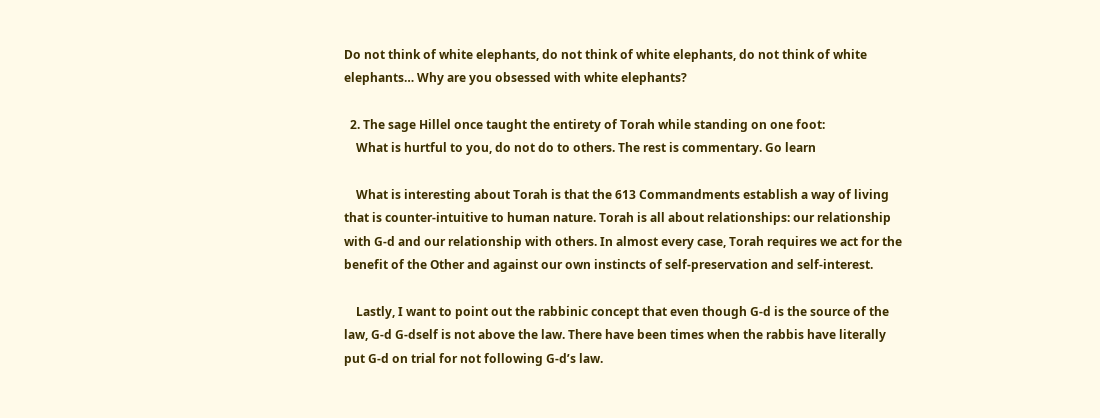Do not think of white elephants, do not think of white elephants, do not think of white elephants… Why are you obsessed with white elephants?

  2. The sage Hillel once taught the entirety of Torah while standing on one foot:
    What is hurtful to you, do not do to others. The rest is commentary. Go learn

    What is interesting about Torah is that the 613 Commandments establish a way of living that is counter-intuitive to human nature. Torah is all about relationships: our relationship with G-d and our relationship with others. In almost every case, Torah requires we act for the benefit of the Other and against our own instincts of self-preservation and self-interest.

    Lastly, I want to point out the rabbinic concept that even though G-d is the source of the law, G-d G-dself is not above the law. There have been times when the rabbis have literally put G-d on trial for not following G-d’s law.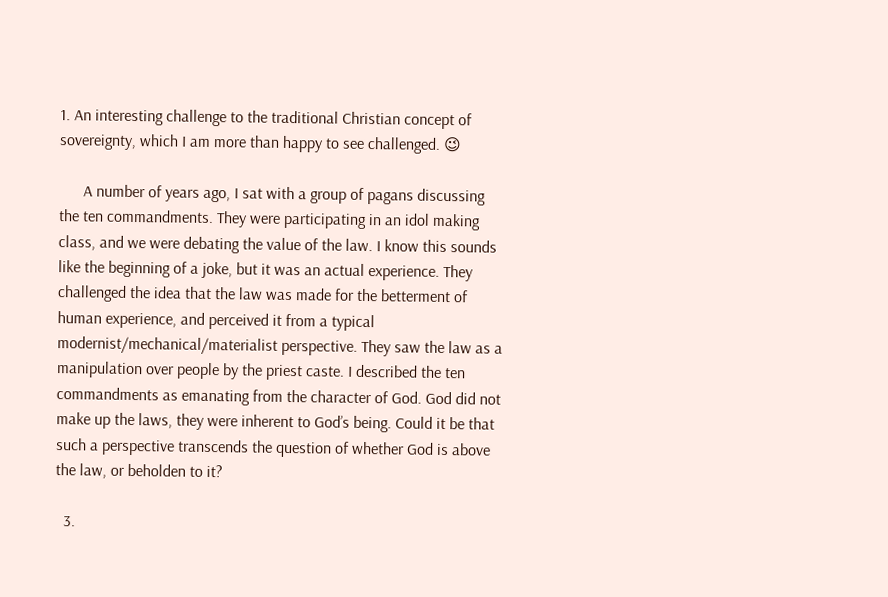1. An interesting challenge to the traditional Christian concept of sovereignty, which I am more than happy to see challenged. 😉

      A number of years ago, I sat with a group of pagans discussing the ten commandments. They were participating in an idol making class, and we were debating the value of the law. I know this sounds like the beginning of a joke, but it was an actual experience. They challenged the idea that the law was made for the betterment of human experience, and perceived it from a typical modernist/mechanical/materialist perspective. They saw the law as a manipulation over people by the priest caste. I described the ten commandments as emanating from the character of God. God did not make up the laws, they were inherent to God’s being. Could it be that such a perspective transcends the question of whether God is above the law, or beholden to it?

  3.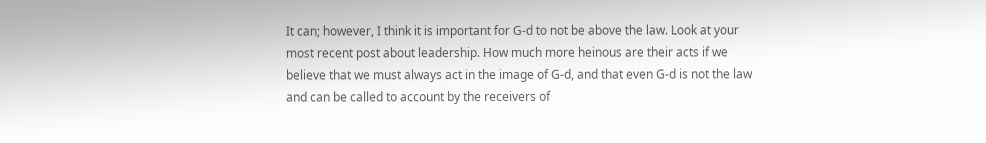It can; however, I think it is important for G-d to not be above the law. Look at your most recent post about leadership. How much more heinous are their acts if we believe that we must always act in the image of G-d, and that even G-d is not the law and can be called to account by the receivers of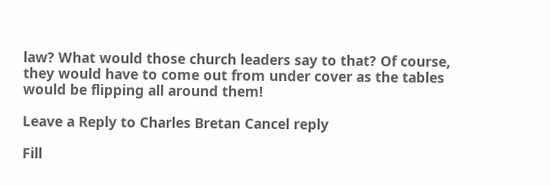law? What would those church leaders say to that? Of course, they would have to come out from under cover as the tables would be flipping all around them!

Leave a Reply to Charles Bretan Cancel reply

Fill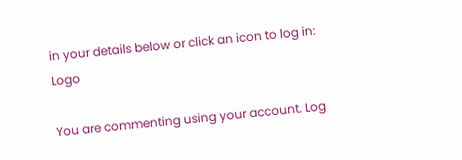in your details below or click an icon to log in: Logo

You are commenting using your account. Log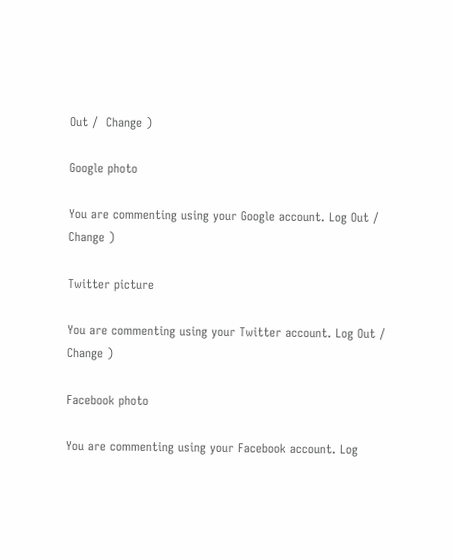Out /  Change )

Google photo

You are commenting using your Google account. Log Out /  Change )

Twitter picture

You are commenting using your Twitter account. Log Out /  Change )

Facebook photo

You are commenting using your Facebook account. Log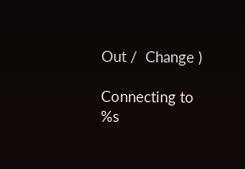Out /  Change )

Connecting to %s